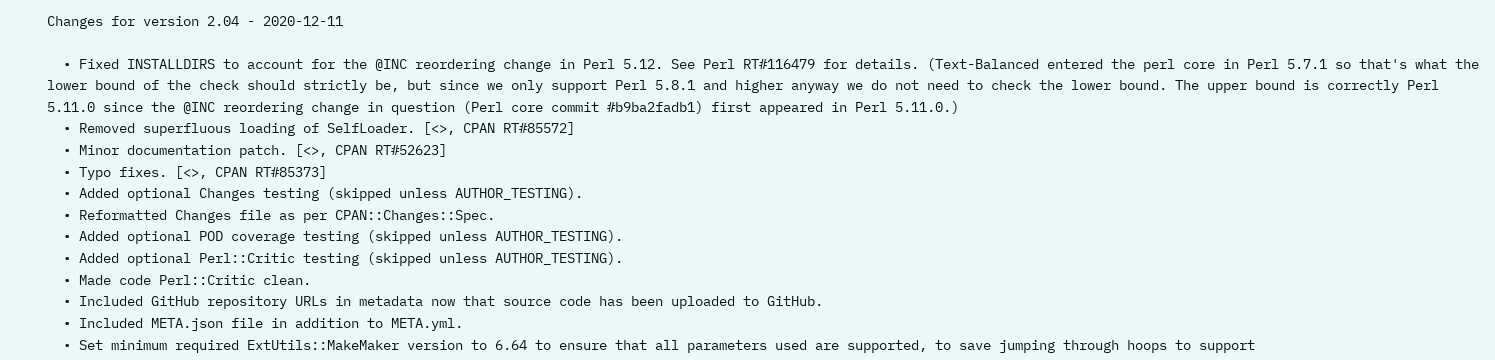Changes for version 2.04 - 2020-12-11

  • Fixed INSTALLDIRS to account for the @INC reordering change in Perl 5.12. See Perl RT#116479 for details. (Text-Balanced entered the perl core in Perl 5.7.1 so that's what the lower bound of the check should strictly be, but since we only support Perl 5.8.1 and higher anyway we do not need to check the lower bound. The upper bound is correctly Perl 5.11.0 since the @INC reordering change in question (Perl core commit #b9ba2fadb1) first appeared in Perl 5.11.0.)
  • Removed superfluous loading of SelfLoader. [<>, CPAN RT#85572]
  • Minor documentation patch. [<>, CPAN RT#52623]
  • Typo fixes. [<>, CPAN RT#85373]
  • Added optional Changes testing (skipped unless AUTHOR_TESTING).
  • Reformatted Changes file as per CPAN::Changes::Spec.
  • Added optional POD coverage testing (skipped unless AUTHOR_TESTING).
  • Added optional Perl::Critic testing (skipped unless AUTHOR_TESTING).
  • Made code Perl::Critic clean.
  • Included GitHub repository URLs in metadata now that source code has been uploaded to GitHub.
  • Included META.json file in addition to META.yml.
  • Set minimum required ExtUtils::MakeMaker version to 6.64 to ensure that all parameters used are supported, to save jumping through hoops to support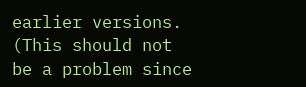earlier versions. (This should not be a problem since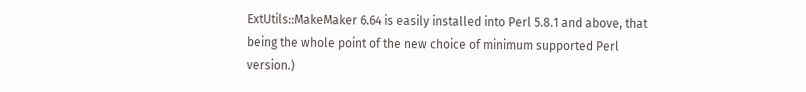ExtUtils::MakeMaker 6.64 is easily installed into Perl 5.8.1 and above, that being the whole point of the new choice of minimum supported Perl version.)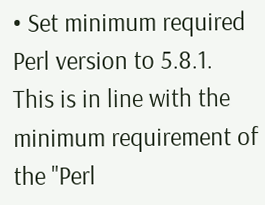• Set minimum required Perl version to 5.8.1. This is in line with the minimum requirement of the "Perl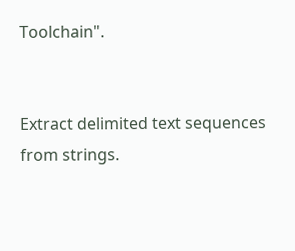Toolchain".


Extract delimited text sequences from strings.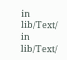in lib/Text/
in lib/Text/